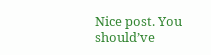Nice post. You should’ve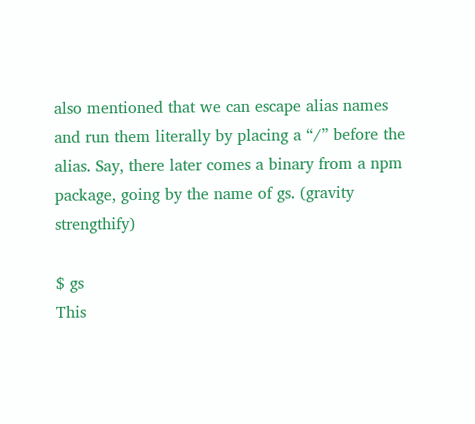also mentioned that we can escape alias names and run them literally by placing a “/” before the alias. Say, there later comes a binary from a npm package, going by the name of gs. (gravity strengthify)

$ gs
This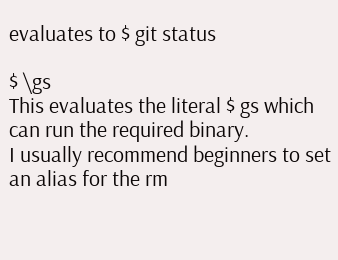evaluates to $ git status

$ \gs
This evaluates the literal $ gs which can run the required binary.
I usually recommend beginners to set an alias for the rm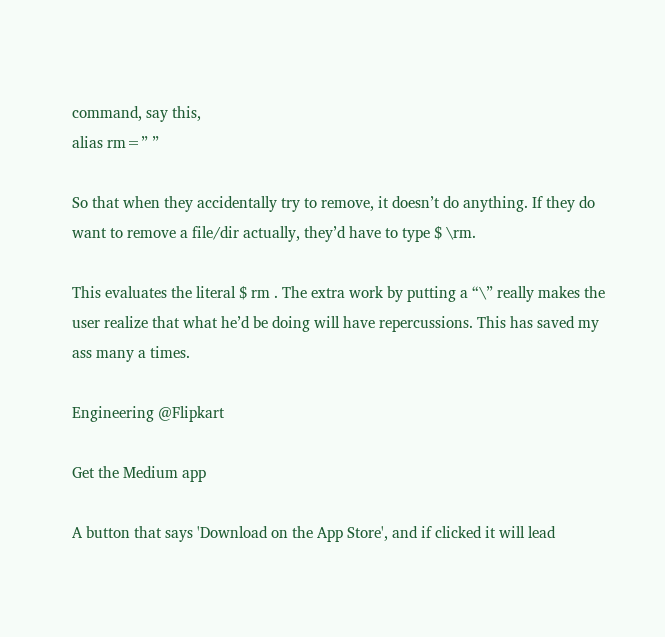command, say this,
alias rm=” ”

So that when they accidentally try to remove, it doesn’t do anything. If they do want to remove a file/dir actually, they’d have to type $ \rm.

This evaluates the literal $ rm . The extra work by putting a “\” really makes the user realize that what he’d be doing will have repercussions. This has saved my ass many a times.

Engineering @Flipkart

Get the Medium app

A button that says 'Download on the App Store', and if clicked it will lead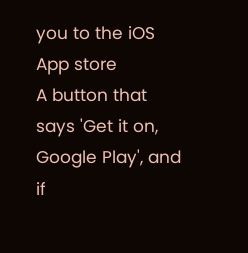you to the iOS App store
A button that says 'Get it on, Google Play', and if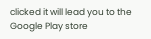clicked it will lead you to the Google Play store